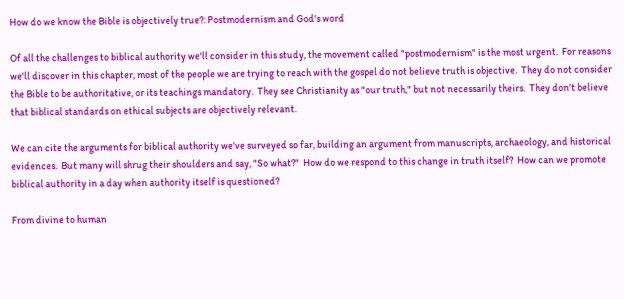How do we know the Bible is objectively true?: Postmodernism and God's word

Of all the challenges to biblical authority we'll consider in this study, the movement called "postmodernism" is the most urgent.  For reasons we'll discover in this chapter, most of the people we are trying to reach with the gospel do not believe truth is objective.  They do not consider the Bible to be authoritative, or its teachings mandatory.  They see Christianity as "our truth," but not necessarily theirs.  They don't believe that biblical standards on ethical subjects are objectively relevant.

We can cite the arguments for biblical authority we've surveyed so far, building an argument from manuscripts, archaeology, and historical evidences.  But many will shrug their shoulders and say, "So what?"  How do we respond to this change in truth itself?  How can we promote biblical authority in a day when authority itself is questioned?

From divine to human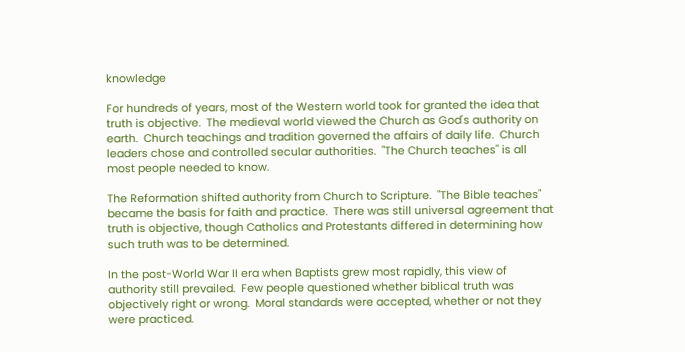knowledge

For hundreds of years, most of the Western world took for granted the idea that truth is objective.  The medieval world viewed the Church as God's authority on earth.  Church teachings and tradition governed the affairs of daily life.  Church leaders chose and controlled secular authorities.  "The Church teaches" is all most people needed to know.

The Reformation shifted authority from Church to Scripture.  "The Bible teaches" became the basis for faith and practice.  There was still universal agreement that truth is objective, though Catholics and Protestants differed in determining how such truth was to be determined.

In the post-World War II era when Baptists grew most rapidly, this view of authority still prevailed.  Few people questioned whether biblical truth was objectively right or wrong.  Moral standards were accepted, whether or not they were practiced.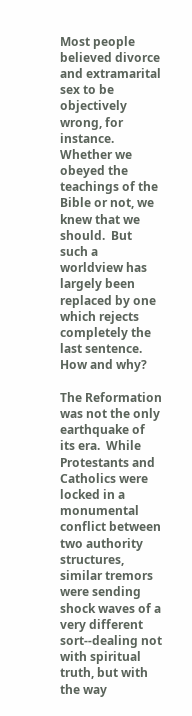Most people believed divorce and extramarital sex to be objectively wrong, for instance.  Whether we obeyed the teachings of the Bible or not, we knew that we should.  But such a worldview has largely been replaced by one which rejects completely the last sentence.  How and why?

The Reformation was not the only earthquake of its era.  While Protestants and Catholics were locked in a monumental conflict between two authority structures, similar tremors were sending shock waves of a very different sort--dealing not with spiritual truth, but with the way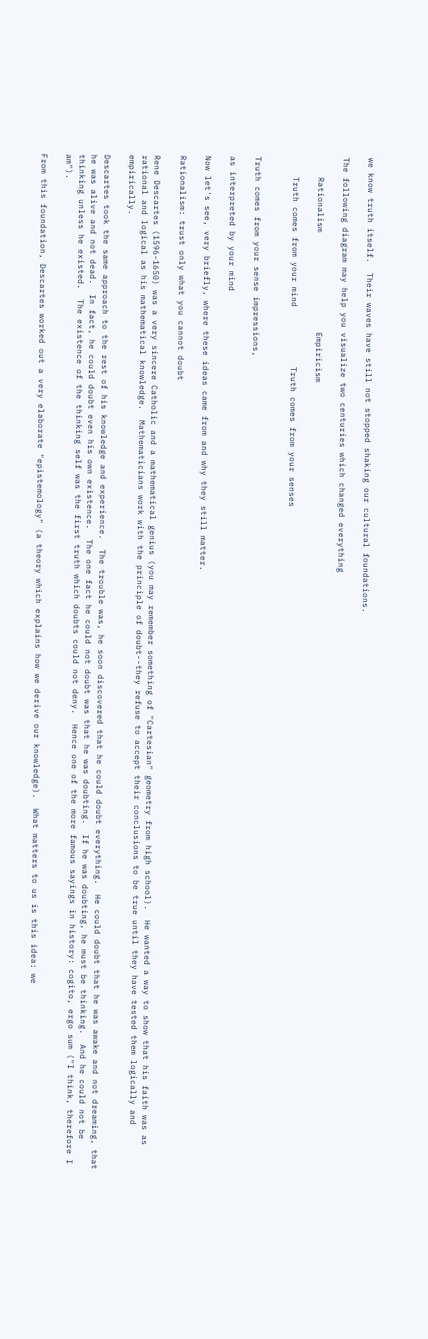we know truth itself.  Their waves have still not stopped shaking our cultural foundations.

The following diagram may help you visualize two centuries which changed everything

    Rationalism                    Empiricism

    Truth comes from your mind            Truth comes from your senses


Truth comes from your sense impressions,

as interpreted by your mind

Now let's see, very briefly, where these ideas came from and why they still matter.

Rationalism: trust only what you cannot doubt

Rene Descartes (1596-1650) was a very sincere Catholic and a mathematical genius (you may remember something of "Cartesian" geometry from high school).  He wanted a way to show that his faith was as rational and logical as his mathematical knowledge.  Mathematicians work with the principle of doubt--they refuse to accept their conclusions to be true until they have tested them logically and empirically.

Descartes took the same approach to the rest of his knowledge and experience.  The trouble was, he soon discovered that he could doubt everything.  He could doubt that he was awake and not dreaming, that he was alive and not dead.  In fact, he could doubt even his own existence.  The one fact he could not doubt was that he was doubting.  If he was doubting, he must be thinking.  And he could not be thinking unless he existed.  The existence of the thinking self was the first truth which doubts could not deny.  Hence one of the more famous sayings in history: cogito, ergo sum ("I think, therefore I am").

From this foundation, Descartes worked out a very elaborate "epistemology" (a theory which explains how we derive our knowledge).  What matters to us is this idea: we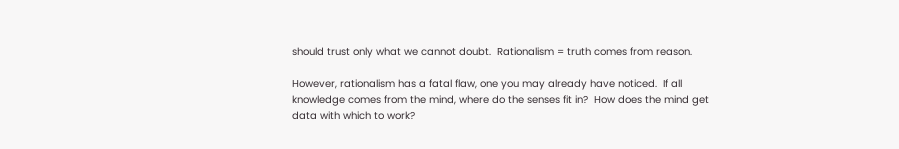should trust only what we cannot doubt.  Rationalism = truth comes from reason.

However, rationalism has a fatal flaw, one you may already have noticed.  If all knowledge comes from the mind, where do the senses fit in?  How does the mind get data with which to work?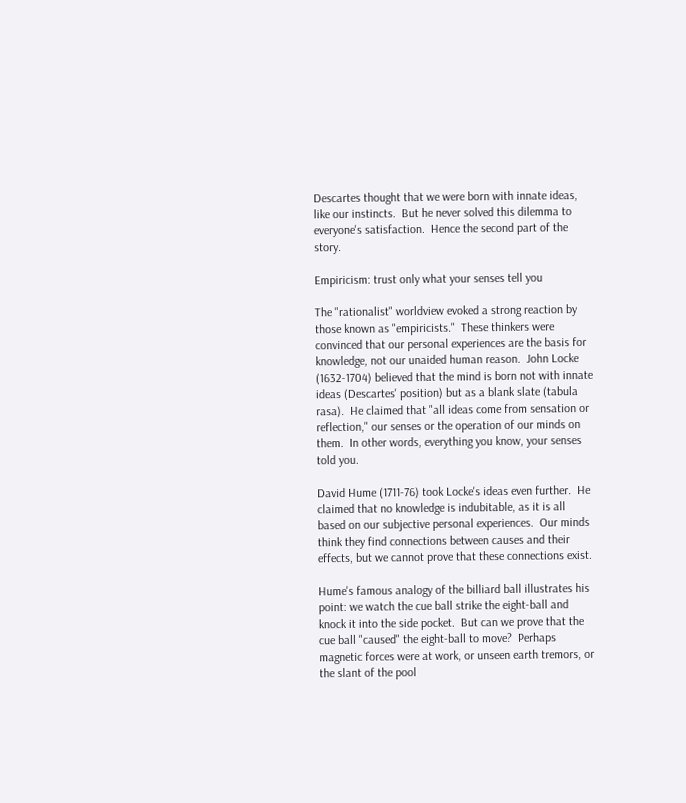Descartes thought that we were born with innate ideas, like our instincts.  But he never solved this dilemma to everyone's satisfaction.  Hence the second part of the story.

Empiricism: trust only what your senses tell you

The "rationalist" worldview evoked a strong reaction by those known as "empiricists."  These thinkers were convinced that our personal experiences are the basis for knowledge, not our unaided human reason.  John Locke (1632-1704) believed that the mind is born not with innate ideas (Descartes' position) but as a blank slate (tabula rasa).  He claimed that "all ideas come from sensation or reflection," our senses or the operation of our minds on them.  In other words, everything you know, your senses told you.

David Hume (1711-76) took Locke's ideas even further.  He claimed that no knowledge is indubitable, as it is all based on our subjective personal experiences.  Our minds think they find connections between causes and their effects, but we cannot prove that these connections exist.

Hume's famous analogy of the billiard ball illustrates his point: we watch the cue ball strike the eight-ball and knock it into the side pocket.  But can we prove that the cue ball "caused" the eight-ball to move?  Perhaps magnetic forces were at work, or unseen earth tremors, or the slant of the pool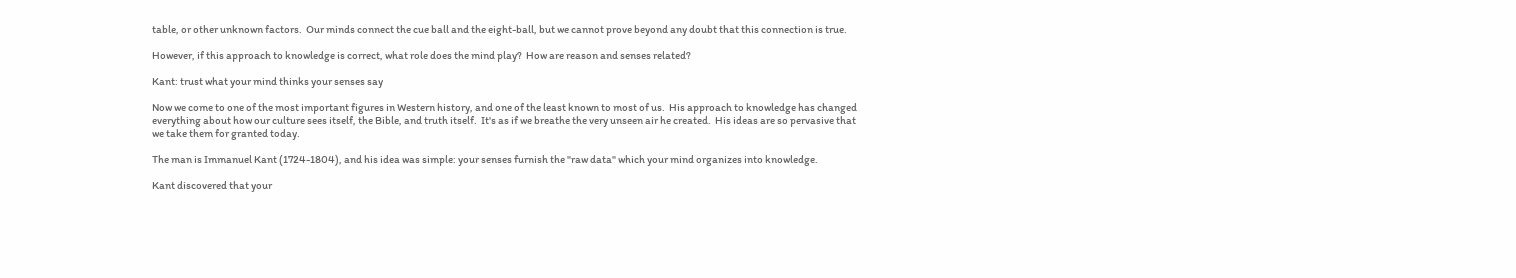table, or other unknown factors.  Our minds connect the cue ball and the eight-ball, but we cannot prove beyond any doubt that this connection is true.

However, if this approach to knowledge is correct, what role does the mind play?  How are reason and senses related?

Kant: trust what your mind thinks your senses say

Now we come to one of the most important figures in Western history, and one of the least known to most of us.  His approach to knowledge has changed everything about how our culture sees itself, the Bible, and truth itself.  It's as if we breathe the very unseen air he created.  His ideas are so pervasive that we take them for granted today.

The man is Immanuel Kant (1724-1804), and his idea was simple: your senses furnish the "raw data" which your mind organizes into knowledge.

Kant discovered that your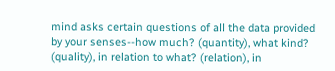mind asks certain questions of all the data provided by your senses--how much? (quantity), what kind? (quality), in relation to what? (relation), in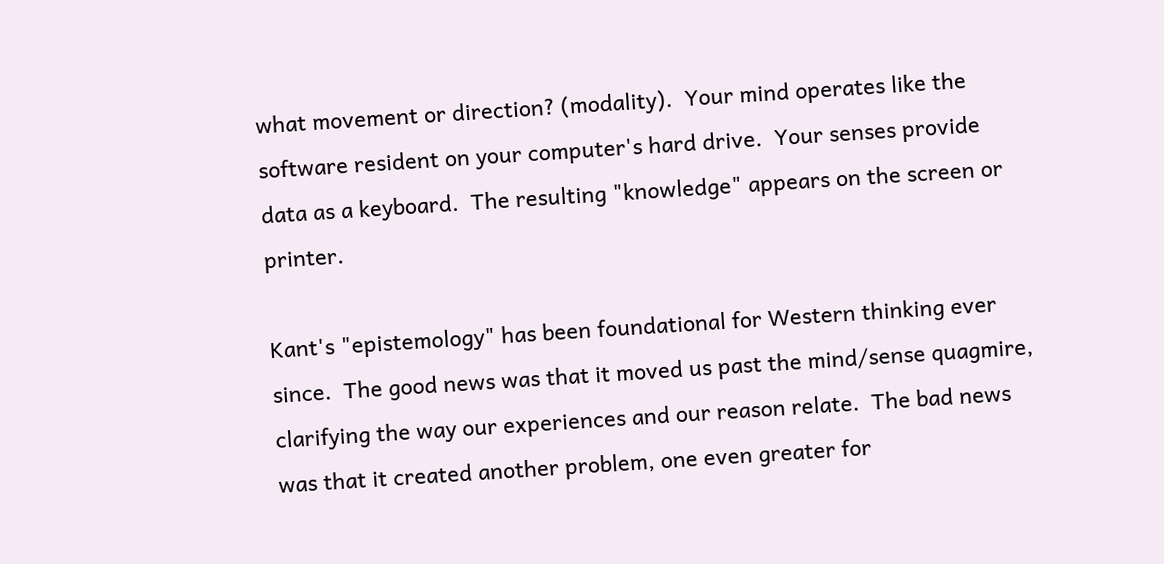what movement or direction? (modality).  Your mind operates like the software resident on your computer's hard drive.  Your senses provide data as a keyboard.  The resulting "knowledge" appears on the screen or printer.

Kant's "epistemology" has been foundational for Western thinking ever since.  The good news was that it moved us past the mind/sense quagmire, clarifying the way our experiences and our reason relate.  The bad news was that it created another problem, one even greater for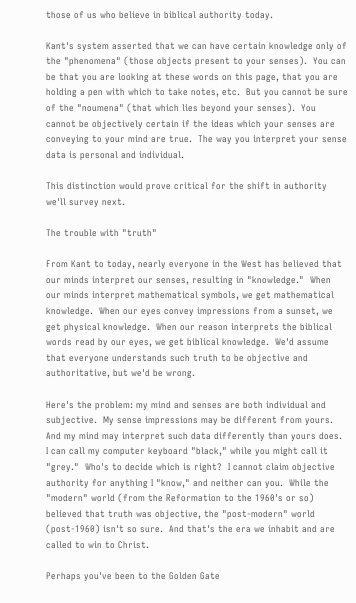those of us who believe in biblical authority today.

Kant's system asserted that we can have certain knowledge only of the "phenomena" (those objects present to your senses).  You can be that you are looking at these words on this page, that you are holding a pen with which to take notes, etc.  But you cannot be sure of the "noumena" (that which lies beyond your senses).  You cannot be objectively certain if the ideas which your senses are conveying to your mind are true.  The way you interpret your sense data is personal and individual.

This distinction would prove critical for the shift in authority we'll survey next.

The trouble with "truth"

From Kant to today, nearly everyone in the West has believed that our minds interpret our senses, resulting in "knowledge."  When our minds interpret mathematical symbols, we get mathematical knowledge.  When our eyes convey impressions from a sunset, we get physical knowledge.  When our reason interprets the biblical words read by our eyes, we get biblical knowledge.  We'd assume that everyone understands such truth to be objective and authoritative, but we'd be wrong.

Here's the problem: my mind and senses are both individual and subjective.  My sense impressions may be different from yours.  And my mind may interpret such data differently than yours does.  I can call my computer keyboard "black," while you might call it "grey."  Who's to decide which is right?  I cannot claim objective authority for anything I "know," and neither can you.  While the "modern" world (from the Reformation to the 1960's or so) believed that truth was objective, the "post-modern" world (post-1960) isn't so sure.  And that's the era we inhabit and are called to win to Christ.

Perhaps you've been to the Golden Gate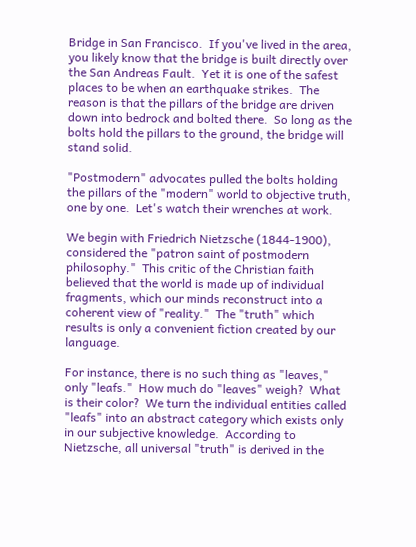Bridge in San Francisco.  If you've lived in the area, you likely know that the bridge is built directly over the San Andreas Fault.  Yet it is one of the safest places to be when an earthquake strikes.  The reason is that the pillars of the bridge are driven down into bedrock and bolted there.  So long as the bolts hold the pillars to the ground, the bridge will stand solid.

"Postmodern" advocates pulled the bolts holding the pillars of the "modern" world to objective truth, one by one.  Let's watch their wrenches at work.

We begin with Friedrich Nietzsche (1844-1900), considered the "patron saint of postmodern philosophy."  This critic of the Christian faith believed that the world is made up of individual fragments, which our minds reconstruct into a coherent view of "reality."  The "truth" which results is only a convenient fiction created by our language.

For instance, there is no such thing as "leaves," only "leafs."  How much do "leaves" weigh?  What is their color?  We turn the individual entities called "leafs" into an abstract category which exists only in our subjective knowledge.  According to Nietzsche, all universal "truth" is derived in the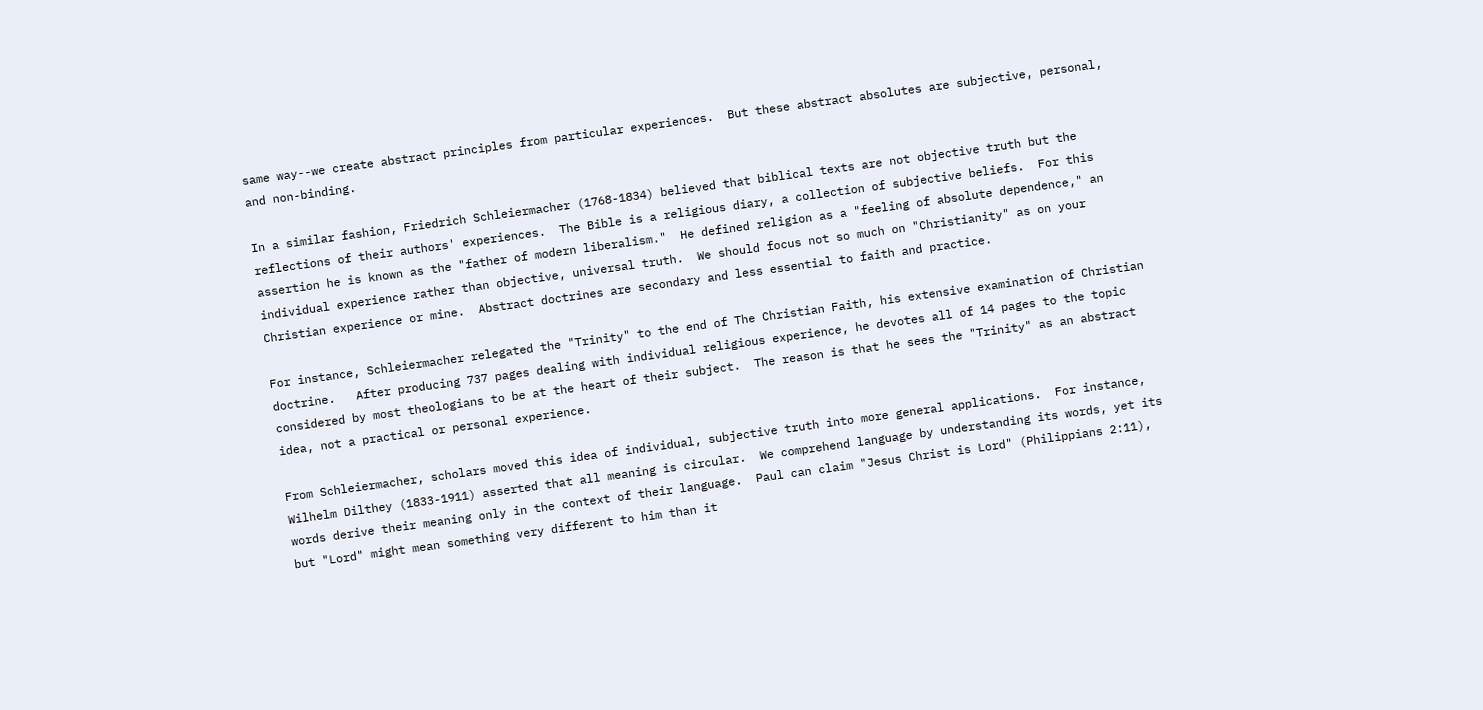same way--we create abstract principles from particular experiences.  But these abstract absolutes are subjective, personal, and non-binding.

In a similar fashion, Friedrich Schleiermacher (1768-1834) believed that biblical texts are not objective truth but the reflections of their authors' experiences.  The Bible is a religious diary, a collection of subjective beliefs.  For this assertion he is known as the "father of modern liberalism."  He defined religion as a "feeling of absolute dependence," an individual experience rather than objective, universal truth.  We should focus not so much on "Christianity" as on your Christian experience or mine.  Abstract doctrines are secondary and less essential to faith and practice.

For instance, Schleiermacher relegated the "Trinity" to the end of The Christian Faith, his extensive examination of Christian doctrine.   After producing 737 pages dealing with individual religious experience, he devotes all of 14 pages to the topic considered by most theologians to be at the heart of their subject.  The reason is that he sees the "Trinity" as an abstract idea, not a practical or personal experience.

From Schleiermacher, scholars moved this idea of individual, subjective truth into more general applications.  For instance, Wilhelm Dilthey (1833-1911) asserted that all meaning is circular.  We comprehend language by understanding its words, yet its words derive their meaning only in the context of their language.  Paul can claim "Jesus Christ is Lord" (Philippians 2:11), but "Lord" might mean something very different to him than it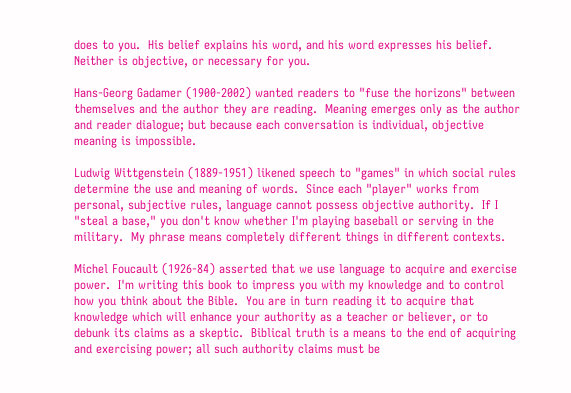does to you.  His belief explains his word, and his word expresses his belief.  Neither is objective, or necessary for you.

Hans-Georg Gadamer (1900-2002) wanted readers to "fuse the horizons" between themselves and the author they are reading.  Meaning emerges only as the author and reader dialogue; but because each conversation is individual, objective meaning is impossible.

Ludwig Wittgenstein (1889-1951) likened speech to "games" in which social rules determine the use and meaning of words.  Since each "player" works from personal, subjective rules, language cannot possess objective authority.  If I "steal a base," you don't know whether I'm playing baseball or serving in the military.  My phrase means completely different things in different contexts.

Michel Foucault (1926-84) asserted that we use language to acquire and exercise power.  I'm writing this book to impress you with my knowledge and to control how you think about the Bible.  You are in turn reading it to acquire that knowledge which will enhance your authority as a teacher or believer, or to debunk its claims as a skeptic.  Biblical truth is a means to the end of acquiring and exercising power; all such authority claims must be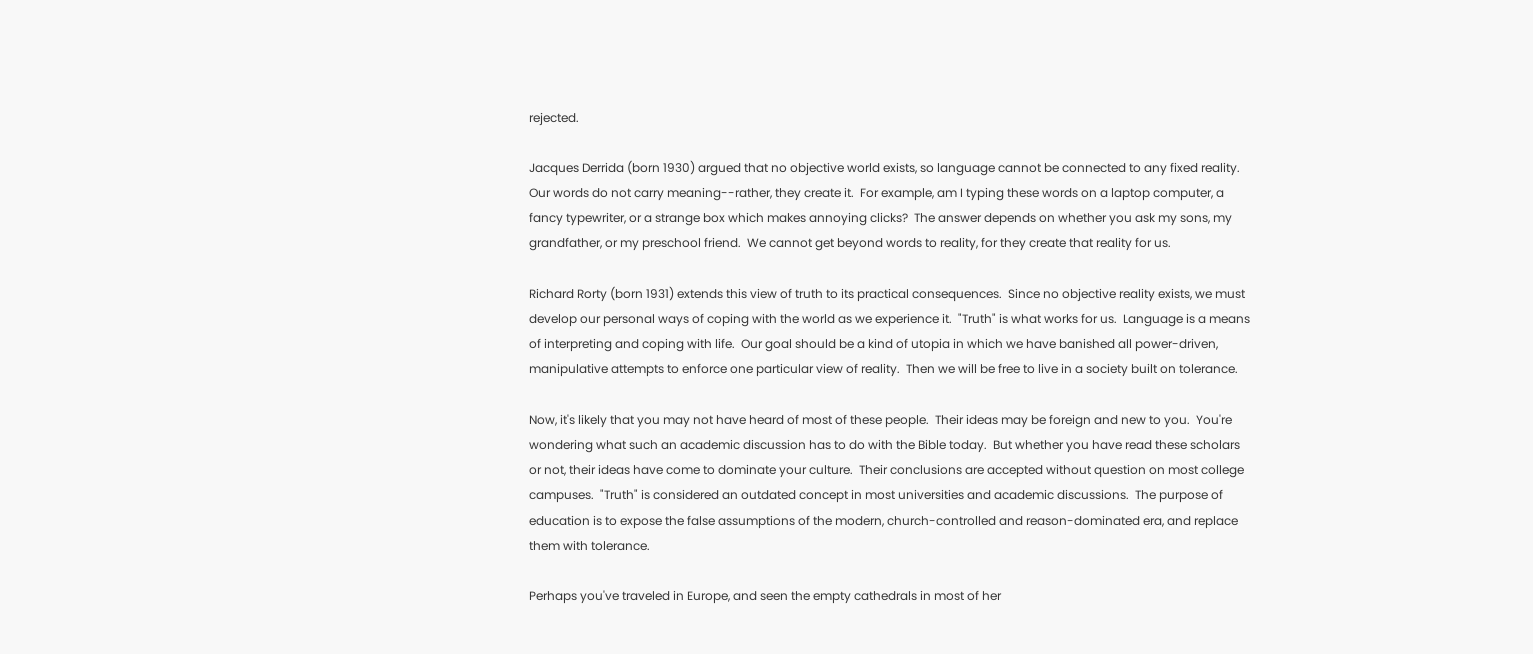rejected.

Jacques Derrida (born 1930) argued that no objective world exists, so language cannot be connected to any fixed reality.  Our words do not carry meaning--rather, they create it.  For example, am I typing these words on a laptop computer, a fancy typewriter, or a strange box which makes annoying clicks?  The answer depends on whether you ask my sons, my grandfather, or my preschool friend.  We cannot get beyond words to reality, for they create that reality for us.

Richard Rorty (born 1931) extends this view of truth to its practical consequences.  Since no objective reality exists, we must develop our personal ways of coping with the world as we experience it.  "Truth" is what works for us.  Language is a means of interpreting and coping with life.  Our goal should be a kind of utopia in which we have banished all power-driven, manipulative attempts to enforce one particular view of reality.  Then we will be free to live in a society built on tolerance.

Now, it's likely that you may not have heard of most of these people.  Their ideas may be foreign and new to you.  You're wondering what such an academic discussion has to do with the Bible today.  But whether you have read these scholars or not, their ideas have come to dominate your culture.  Their conclusions are accepted without question on most college campuses.  "Truth" is considered an outdated concept in most universities and academic discussions.  The purpose of education is to expose the false assumptions of the modern, church-controlled and reason-dominated era, and replace them with tolerance.

Perhaps you've traveled in Europe, and seen the empty cathedrals in most of her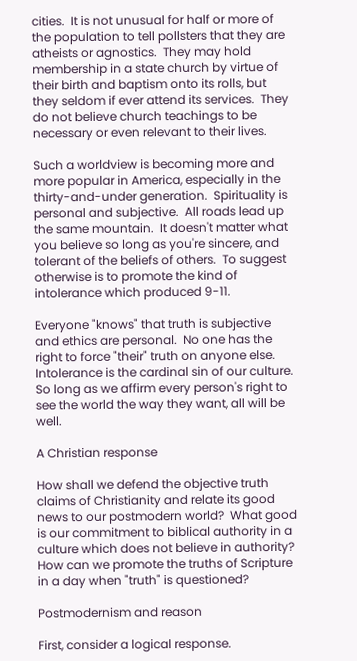cities.  It is not unusual for half or more of the population to tell pollsters that they are atheists or agnostics.  They may hold membership in a state church by virtue of their birth and baptism onto its rolls, but they seldom if ever attend its services.  They do not believe church teachings to be necessary or even relevant to their lives.

Such a worldview is becoming more and more popular in America, especially in the thirty-and-under generation.  Spirituality is personal and subjective.  All roads lead up the same mountain.  It doesn't matter what you believe so long as you're sincere, and tolerant of the beliefs of others.  To suggest otherwise is to promote the kind of intolerance which produced 9-11.

Everyone "knows" that truth is subjective and ethics are personal.  No one has the right to force "their" truth on anyone else.  Intolerance is the cardinal sin of our culture.  So long as we affirm every person's right to see the world the way they want, all will be well.

A Christian response

How shall we defend the objective truth claims of Christianity and relate its good news to our postmodern world?  What good is our commitment to biblical authority in a culture which does not believe in authority?  How can we promote the truths of Scripture in a day when "truth" is questioned?

Postmodernism and reason

First, consider a logical response.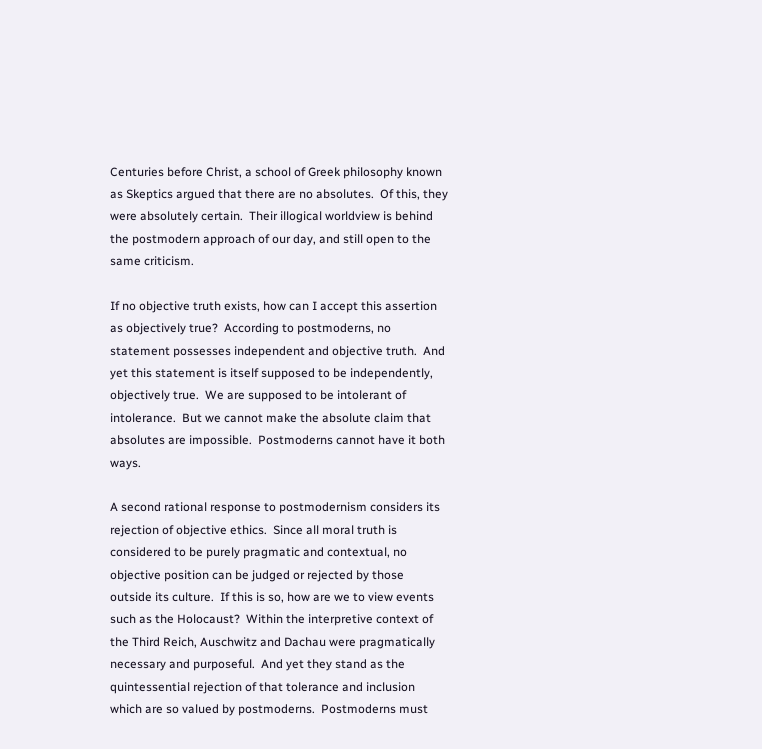Centuries before Christ, a school of Greek philosophy known as Skeptics argued that there are no absolutes.  Of this, they were absolutely certain.  Their illogical worldview is behind the postmodern approach of our day, and still open to the same criticism.

If no objective truth exists, how can I accept this assertion as objectively true?  According to postmoderns, no statement possesses independent and objective truth.  And yet this statement is itself supposed to be independently, objectively true.  We are supposed to be intolerant of intolerance.  But we cannot make the absolute claim that absolutes are impossible.  Postmoderns cannot have it both ways.

A second rational response to postmodernism considers its rejection of objective ethics.  Since all moral truth is considered to be purely pragmatic and contextual, no objective position can be judged or rejected by those outside its culture.  If this is so, how are we to view events such as the Holocaust?  Within the interpretive context of the Third Reich, Auschwitz and Dachau were pragmatically necessary and purposeful.  And yet they stand as the quintessential rejection of that tolerance and inclusion which are so valued by postmoderns.  Postmoderns must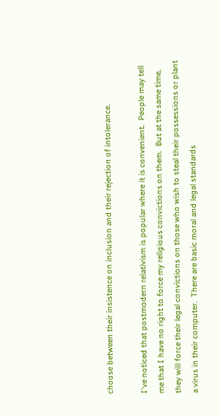choose between their insistence on inclusion and their rejection of intolerance.

I've noticed that postmodern relativism is popular where it is convenient.  People may tell me that I have no right to force my religious convictions on them.  But at the same time, they will force their legal convictions on those who wish to steal their possessions or plant a virus in their computer.  There are basic moral and legal standards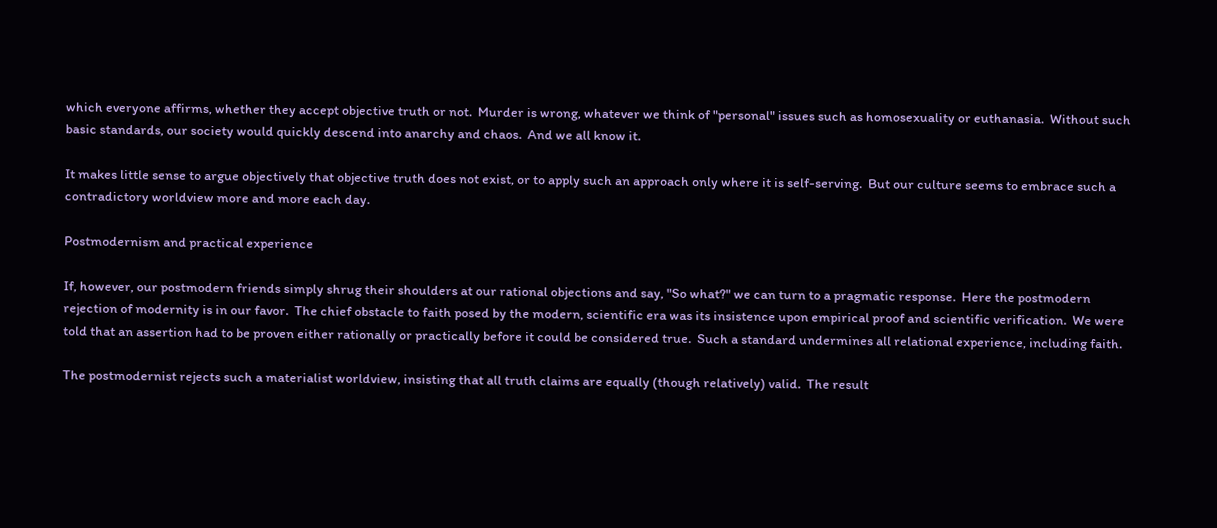which everyone affirms, whether they accept objective truth or not.  Murder is wrong, whatever we think of "personal" issues such as homosexuality or euthanasia.  Without such basic standards, our society would quickly descend into anarchy and chaos.  And we all know it.

It makes little sense to argue objectively that objective truth does not exist, or to apply such an approach only where it is self-serving.  But our culture seems to embrace such a contradictory worldview more and more each day.

Postmodernism and practical experience

If, however, our postmodern friends simply shrug their shoulders at our rational objections and say, "So what?" we can turn to a pragmatic response.  Here the postmodern rejection of modernity is in our favor.  The chief obstacle to faith posed by the modern, scientific era was its insistence upon empirical proof and scientific verification.  We were told that an assertion had to be proven either rationally or practically before it could be considered true.  Such a standard undermines all relational experience, including faith.

The postmodernist rejects such a materialist worldview, insisting that all truth claims are equally (though relatively) valid.  The result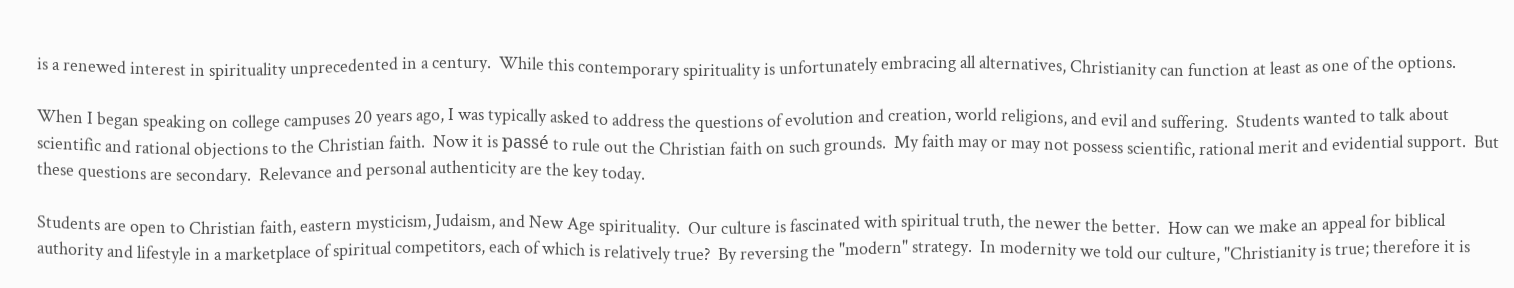is a renewed interest in spirituality unprecedented in a century.  While this contemporary spirituality is unfortunately embracing all alternatives, Christianity can function at least as one of the options.

When I began speaking on college campuses 20 years ago, I was typically asked to address the questions of evolution and creation, world religions, and evil and suffering.  Students wanted to talk about scientific and rational objections to the Christian faith.  Now it is passé to rule out the Christian faith on such grounds.  My faith may or may not possess scientific, rational merit and evidential support.  But these questions are secondary.  Relevance and personal authenticity are the key today.

Students are open to Christian faith, eastern mysticism, Judaism, and New Age spirituality.  Our culture is fascinated with spiritual truth, the newer the better.  How can we make an appeal for biblical authority and lifestyle in a marketplace of spiritual competitors, each of which is relatively true?  By reversing the "modern" strategy.  In modernity we told our culture, "Christianity is true; therefore it is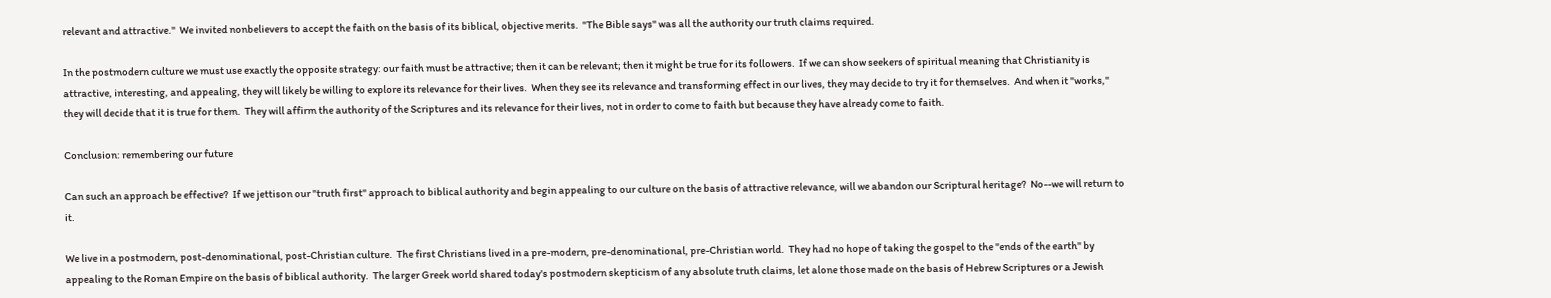relevant and attractive."  We invited nonbelievers to accept the faith on the basis of its biblical, objective merits.  "The Bible says" was all the authority our truth claims required.

In the postmodern culture we must use exactly the opposite strategy: our faith must be attractive; then it can be relevant; then it might be true for its followers.  If we can show seekers of spiritual meaning that Christianity is attractive, interesting, and appealing, they will likely be willing to explore its relevance for their lives.  When they see its relevance and transforming effect in our lives, they may decide to try it for themselves.  And when it "works," they will decide that it is true for them.  They will affirm the authority of the Scriptures and its relevance for their lives, not in order to come to faith but because they have already come to faith.

Conclusion: remembering our future

Can such an approach be effective?  If we jettison our "truth first" approach to biblical authority and begin appealing to our culture on the basis of attractive relevance, will we abandon our Scriptural heritage?  No--we will return to it.

We live in a postmodern, post-denominational, post-Christian culture.  The first Christians lived in a pre-modern, pre-denominational, pre-Christian world.  They had no hope of taking the gospel to the "ends of the earth" by appealing to the Roman Empire on the basis of biblical authority.  The larger Greek world shared today's postmodern skepticism of any absolute truth claims, let alone those made on the basis of Hebrew Scriptures or a Jewish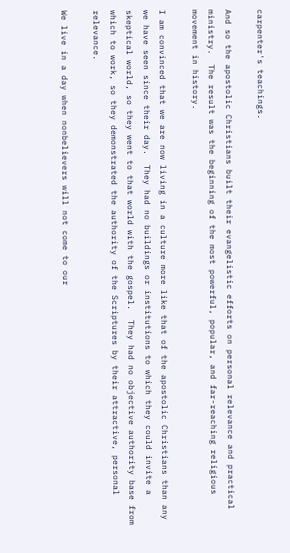carpenter's teachings.

And so the apostolic Christians built their evangelistic efforts on personal relevance and practical ministry.  The result was the beginning of the most powerful, popular, and far-reaching religious movement in history.

I am convinced that we are now living in a culture more like that of the apostolic Christians than any we have seen since their day.  They had no buildings or institutions to which they could invite a skeptical world, so they went to that world with the gospel.  They had no objective authority base from which to work, so they demonstrated the authority of the Scriptures by their attractive, personal relevance.

We live in a day when nonbelievers will not come to our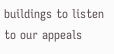buildings to listen to our appeals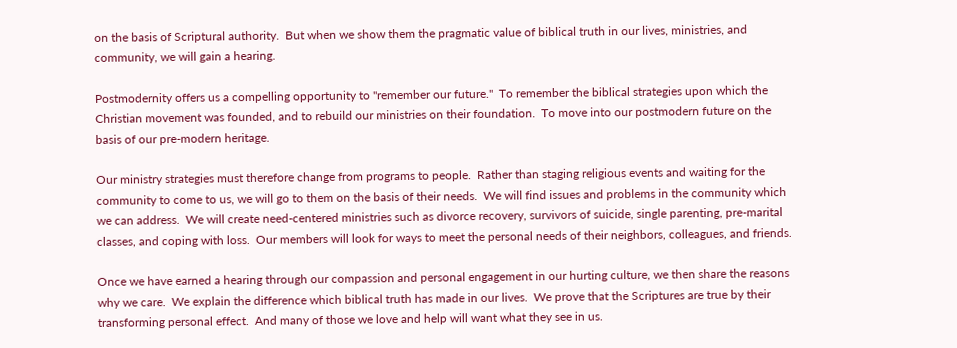on the basis of Scriptural authority.  But when we show them the pragmatic value of biblical truth in our lives, ministries, and community, we will gain a hearing.

Postmodernity offers us a compelling opportunity to "remember our future."  To remember the biblical strategies upon which the Christian movement was founded, and to rebuild our ministries on their foundation.  To move into our postmodern future on the basis of our pre-modern heritage.

Our ministry strategies must therefore change from programs to people.  Rather than staging religious events and waiting for the community to come to us, we will go to them on the basis of their needs.  We will find issues and problems in the community which we can address.  We will create need-centered ministries such as divorce recovery, survivors of suicide, single parenting, pre-marital classes, and coping with loss.  Our members will look for ways to meet the personal needs of their neighbors, colleagues, and friends.

Once we have earned a hearing through our compassion and personal engagement in our hurting culture, we then share the reasons why we care.  We explain the difference which biblical truth has made in our lives.  We prove that the Scriptures are true by their transforming personal effect.  And many of those we love and help will want what they see in us.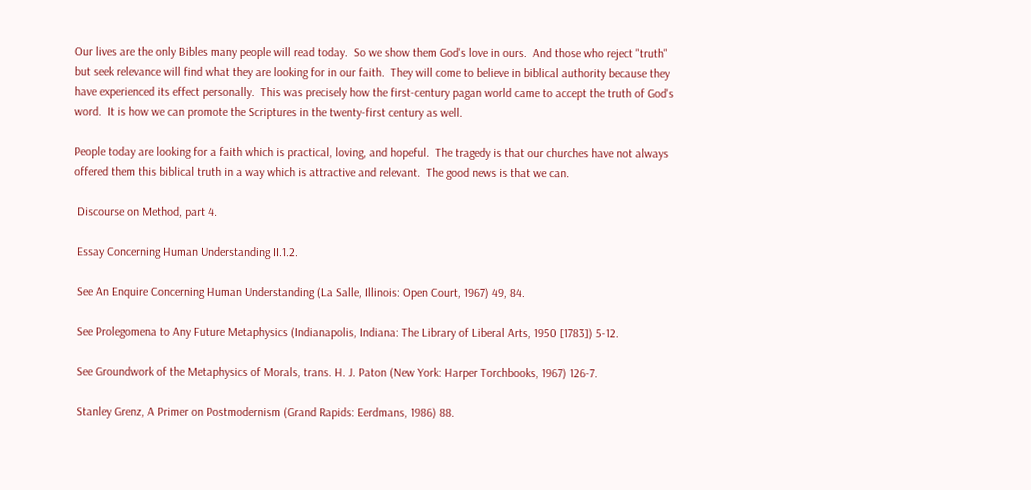Our lives are the only Bibles many people will read today.  So we show them God's love in ours.  And those who reject "truth" but seek relevance will find what they are looking for in our faith.  They will come to believe in biblical authority because they have experienced its effect personally.  This was precisely how the first-century pagan world came to accept the truth of God's word.  It is how we can promote the Scriptures in the twenty-first century as well.

People today are looking for a faith which is practical, loving, and hopeful.  The tragedy is that our churches have not always offered them this biblical truth in a way which is attractive and relevant.  The good news is that we can.

 Discourse on Method, part 4.

 Essay Concerning Human Understanding II.1.2.

 See An Enquire Concerning Human Understanding (La Salle, Illinois: Open Court, 1967) 49, 84.

 See Prolegomena to Any Future Metaphysics (Indianapolis, Indiana: The Library of Liberal Arts, 1950 [1783]) 5-12.

 See Groundwork of the Metaphysics of Morals, trans. H. J. Paton (New York: Harper Torchbooks, 1967) 126-7.

 Stanley Grenz, A Primer on Postmodernism (Grand Rapids: Eerdmans, 1986) 88.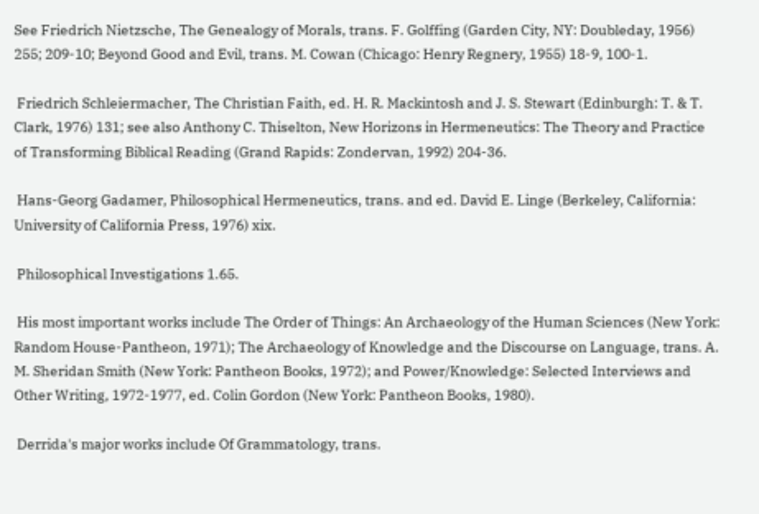See Friedrich Nietzsche, The Genealogy of Morals, trans. F. Golffing (Garden City, NY: Doubleday, 1956) 255; 209-10; Beyond Good and Evil, trans. M. Cowan (Chicago: Henry Regnery, 1955) 18-9, 100-1.

 Friedrich Schleiermacher, The Christian Faith, ed. H. R. Mackintosh and J. S. Stewart (Edinburgh: T. & T. Clark, 1976) 131; see also Anthony C. Thiselton, New Horizons in Hermeneutics: The Theory and Practice of Transforming Biblical Reading (Grand Rapids: Zondervan, 1992) 204-36.

 Hans-Georg Gadamer, Philosophical Hermeneutics, trans. and ed. David E. Linge (Berkeley, California: University of California Press, 1976) xix.

 Philosophical Investigations 1.65.

 His most important works include The Order of Things: An Archaeology of the Human Sciences (New York: Random House-Pantheon, 1971); The Archaeology of Knowledge and the Discourse on Language, trans. A. M. Sheridan Smith (New York: Pantheon Books, 1972); and Power/Knowledge: Selected Interviews and Other Writing, 1972-1977, ed. Colin Gordon (New York: Pantheon Books, 1980).

 Derrida's major works include Of Grammatology, trans.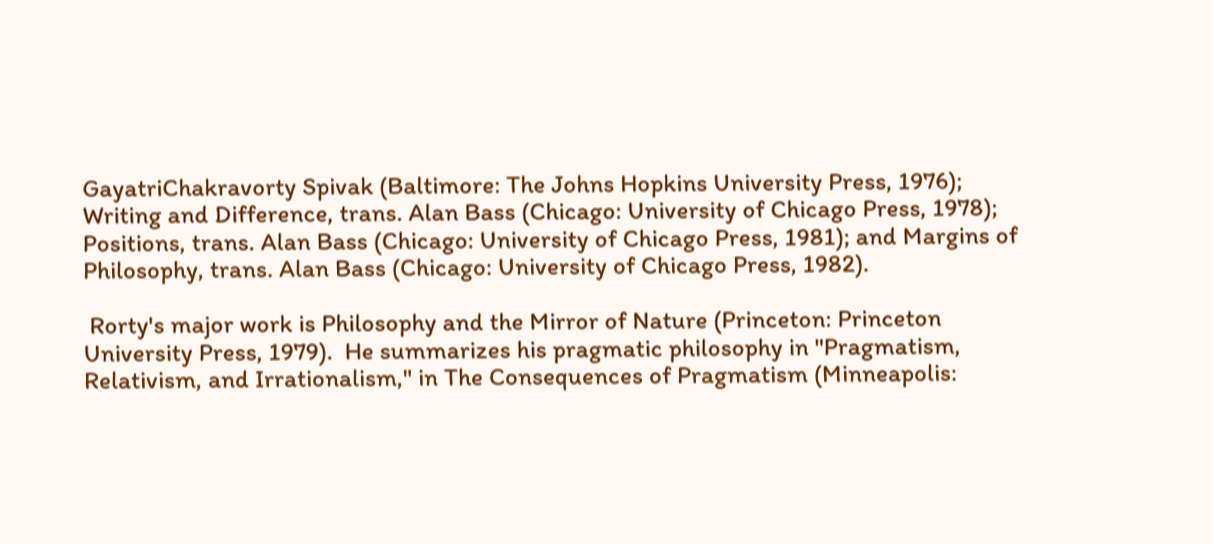GayatriChakravorty Spivak (Baltimore: The Johns Hopkins University Press, 1976); Writing and Difference, trans. Alan Bass (Chicago: University of Chicago Press, 1978); Positions, trans. Alan Bass (Chicago: University of Chicago Press, 1981); and Margins of Philosophy, trans. Alan Bass (Chicago: University of Chicago Press, 1982).

 Rorty's major work is Philosophy and the Mirror of Nature (Princeton: Princeton University Press, 1979).  He summarizes his pragmatic philosophy in "Pragmatism, Relativism, and Irrationalism," in The Consequences of Pragmatism (Minneapolis: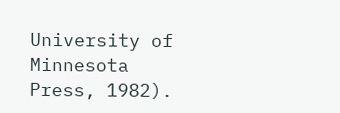University of Minnesota Press, 1982).